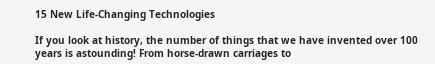15 New Life-Changing Technologies

If you look at history, the number of things that we have invented over 100 years is astounding! From horse-drawn carriages to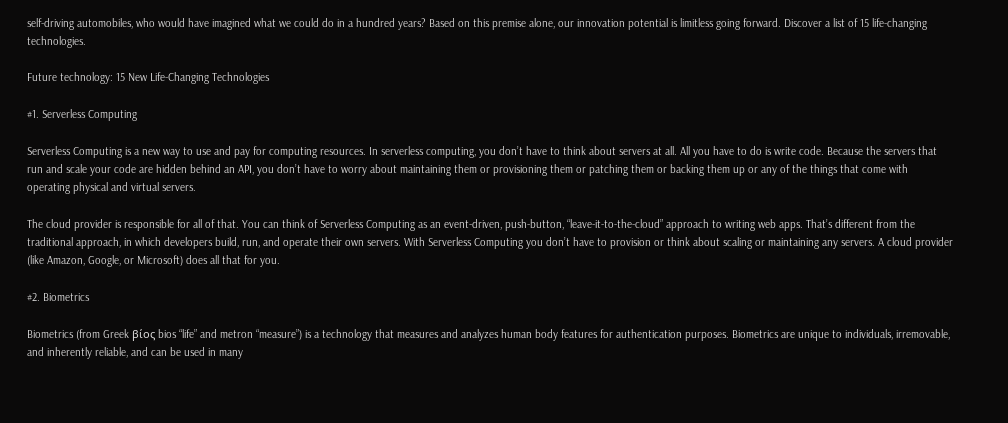self-driving automobiles, who would have imagined what we could do in a hundred years? Based on this premise alone, our innovation potential is limitless going forward. Discover a list of 15 life-changing technologies.

Future technology: 15 New Life-Changing Technologies

#1. Serverless Computing

Serverless Computing is a new way to use and pay for computing resources. In serverless computing, you don’t have to think about servers at all. All you have to do is write code. Because the servers that run and scale your code are hidden behind an API, you don’t have to worry about maintaining them or provisioning them or patching them or backing them up or any of the things that come with operating physical and virtual servers.

The cloud provider is responsible for all of that. You can think of Serverless Computing as an event-driven, push-button, “leave-it-to-the-cloud” approach to writing web apps. That’s different from the traditional approach, in which developers build, run, and operate their own servers. With Serverless Computing you don’t have to provision or think about scaling or maintaining any servers. A cloud provider (like Amazon, Google, or Microsoft) does all that for you.

#2. Biometrics

Biometrics (from Greek βίος bios “life” and metron “measure”) is a technology that measures and analyzes human body features for authentication purposes. Biometrics are unique to individuals, irremovable, and inherently reliable, and can be used in many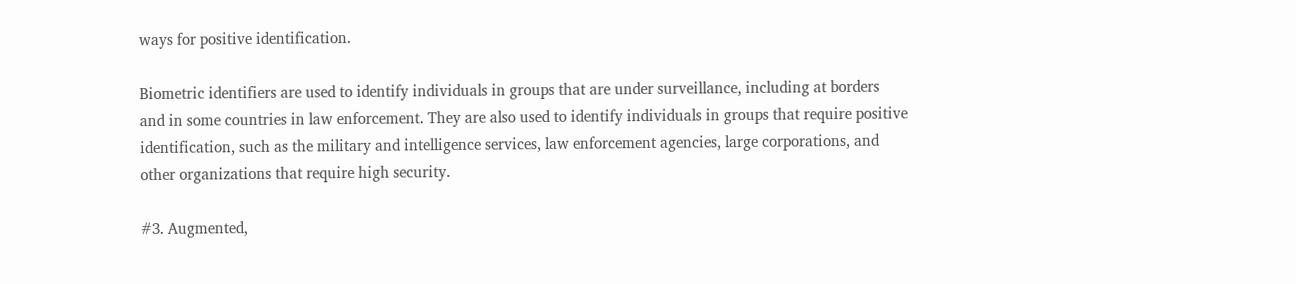ways for positive identification.

Biometric identifiers are used to identify individuals in groups that are under surveillance, including at borders and in some countries in law enforcement. They are also used to identify individuals in groups that require positive identification, such as the military and intelligence services, law enforcement agencies, large corporations, and other organizations that require high security.

#3. Augmented,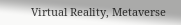Virtual Reality, Metaverse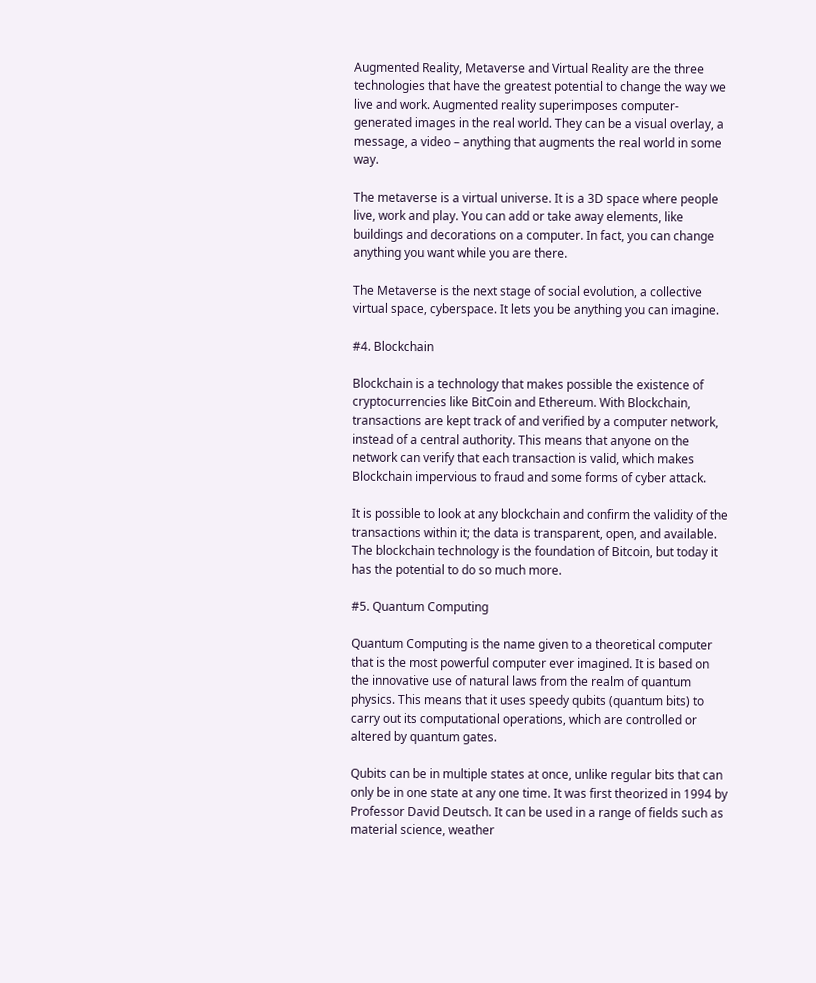Augmented Reality, Metaverse and Virtual Reality are the three technologies that have the greatest potential to change the way we live and work. Augmented reality superimposes computer-generated images in the real world. They can be a visual overlay, a message, a video – anything that augments the real world in some way.

The metaverse is a virtual universe. It is a 3D space where people live, work and play. You can add or take away elements, like buildings and decorations on a computer. In fact, you can change anything you want while you are there.

The Metaverse is the next stage of social evolution, a collective virtual space, cyberspace. It lets you be anything you can imagine.

#4. Blockchain

Blockchain is a technology that makes possible the existence of cryptocurrencies like BitCoin and Ethereum. With Blockchain, transactions are kept track of and verified by a computer network, instead of a central authority. This means that anyone on the network can verify that each transaction is valid, which makes Blockchain impervious to fraud and some forms of cyber attack.

It is possible to look at any blockchain and confirm the validity of the transactions within it; the data is transparent, open, and available. The blockchain technology is the foundation of Bitcoin, but today it has the potential to do so much more.

#5. Quantum Computing

Quantum Computing is the name given to a theoretical computer that is the most powerful computer ever imagined. It is based on the innovative use of natural laws from the realm of quantum physics. This means that it uses speedy qubits (quantum bits) to carry out its computational operations, which are controlled or altered by quantum gates.

Qubits can be in multiple states at once, unlike regular bits that can only be in one state at any one time. It was first theorized in 1994 by Professor David Deutsch. It can be used in a range of fields such as material science, weather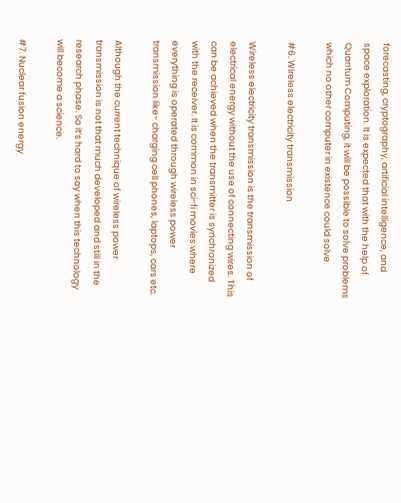forecasting, cryptography, artificial intelligence, and space exploration. It is expected that with the help of Quantum Computing, it will be possible to solve problems which no other computer in existence could solve.

#6. Wireless electricity transmission

Wireless electricity transmission is the transmission of electrical energy without the use of connecting wires. This can be achieved when the transmitter is synchronized with the receiver. It is common in sci-fi movies where everything is operated through wireless power transmission like- charging cell phones, laptops, cars etc.

Although the current technique of wireless power transmission is not that much developed and still in the research phase. So it’s hard to say when this technology will become a science.

#7. Nuclear fusion energy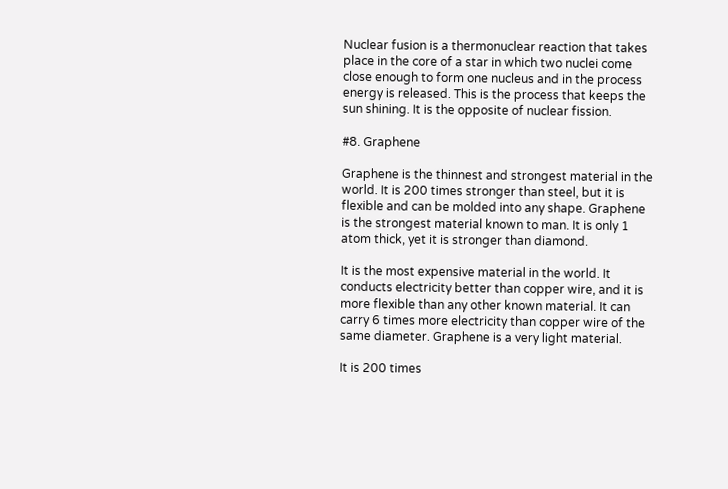Nuclear fusion is a thermonuclear reaction that takes place in the core of a star in which two nuclei come close enough to form one nucleus and in the process energy is released. This is the process that keeps the sun shining. It is the opposite of nuclear fission.

#8. Graphene

Graphene is the thinnest and strongest material in the world. It is 200 times stronger than steel, but it is flexible and can be molded into any shape. Graphene is the strongest material known to man. It is only 1 atom thick, yet it is stronger than diamond.

It is the most expensive material in the world. It conducts electricity better than copper wire, and it is more flexible than any other known material. It can carry 6 times more electricity than copper wire of the same diameter. Graphene is a very light material.

It is 200 times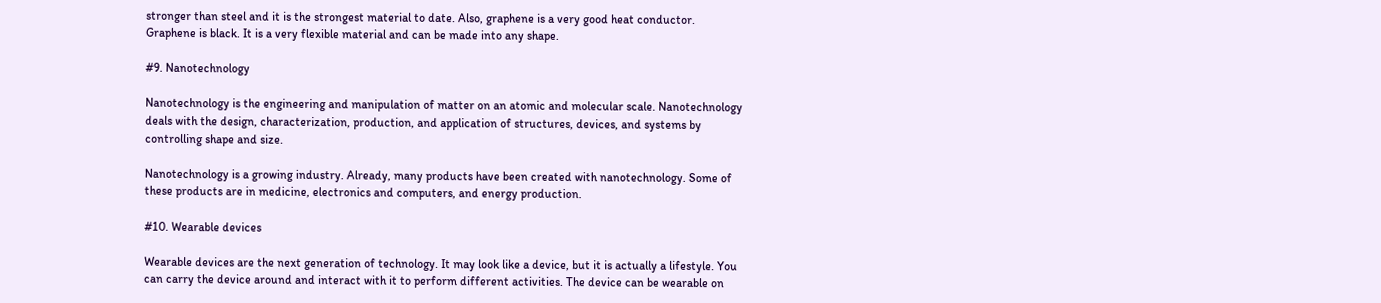stronger than steel and it is the strongest material to date. Also, graphene is a very good heat conductor. Graphene is black. It is a very flexible material and can be made into any shape.

#9. Nanotechnology

Nanotechnology is the engineering and manipulation of matter on an atomic and molecular scale. Nanotechnology deals with the design, characterization, production, and application of structures, devices, and systems by controlling shape and size.

Nanotechnology is a growing industry. Already, many products have been created with nanotechnology. Some of these products are in medicine, electronics and computers, and energy production.

#10. Wearable devices

Wearable devices are the next generation of technology. It may look like a device, but it is actually a lifestyle. You can carry the device around and interact with it to perform different activities. The device can be wearable on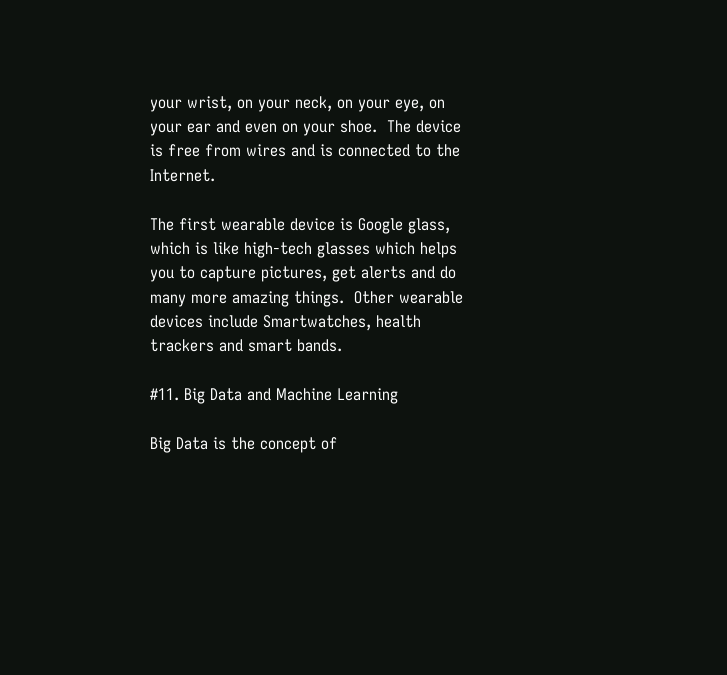your wrist, on your neck, on your eye, on your ear and even on your shoe.  The device is free from wires and is connected to the Internet.

The first wearable device is Google glass, which is like high-tech glasses which helps you to capture pictures, get alerts and do many more amazing things.  Other wearable devices include Smartwatches, health trackers and smart bands.

#11. Big Data and Machine Learning

Big Data is the concept of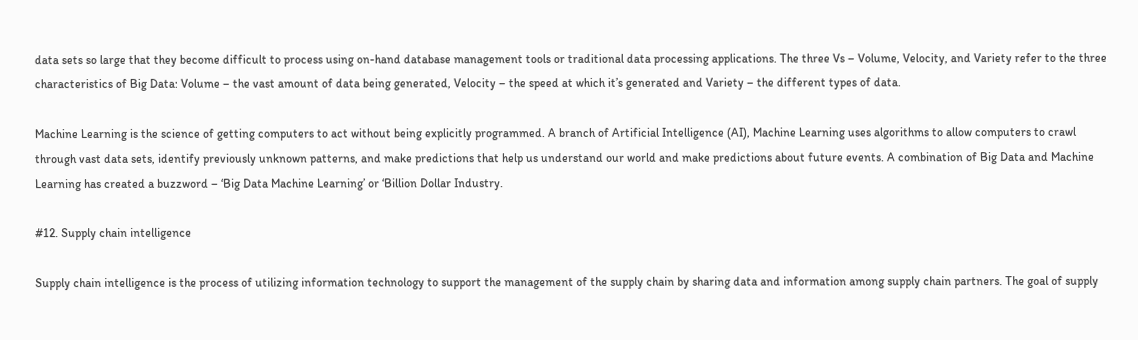data sets so large that they become difficult to process using on-hand database management tools or traditional data processing applications. The three Vs – Volume, Velocity, and Variety refer to the three characteristics of Big Data: Volume – the vast amount of data being generated, Velocity – the speed at which it’s generated and Variety – the different types of data.

Machine Learning is the science of getting computers to act without being explicitly programmed. A branch of Artificial Intelligence (AI), Machine Learning uses algorithms to allow computers to crawl through vast data sets, identify previously unknown patterns, and make predictions that help us understand our world and make predictions about future events. A combination of Big Data and Machine Learning has created a buzzword – ‘Big Data Machine Learning’ or ‘Billion Dollar Industry.

#12. Supply chain intelligence

Supply chain intelligence is the process of utilizing information technology to support the management of the supply chain by sharing data and information among supply chain partners. The goal of supply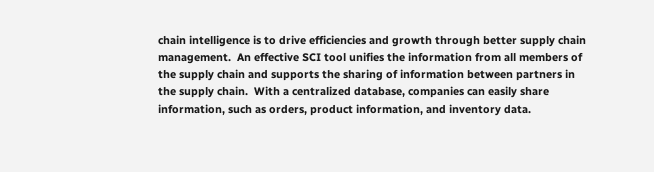chain intelligence is to drive efficiencies and growth through better supply chain management.  An effective SCI tool unifies the information from all members of the supply chain and supports the sharing of information between partners in the supply chain.  With a centralized database, companies can easily share information, such as orders, product information, and inventory data.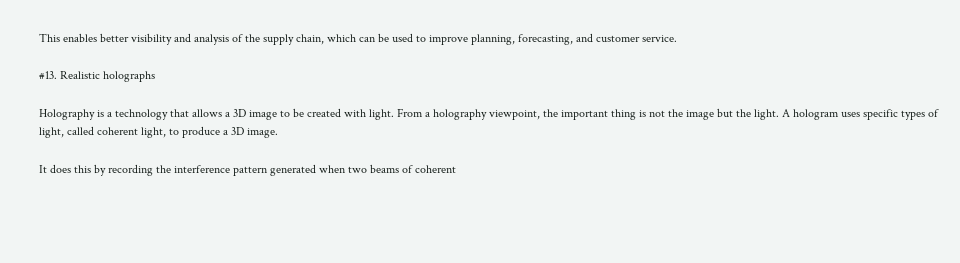This enables better visibility and analysis of the supply chain, which can be used to improve planning, forecasting, and customer service.

#13. Realistic holographs

Holography is a technology that allows a 3D image to be created with light. From a holography viewpoint, the important thing is not the image but the light. A hologram uses specific types of light, called coherent light, to produce a 3D image.

It does this by recording the interference pattern generated when two beams of coherent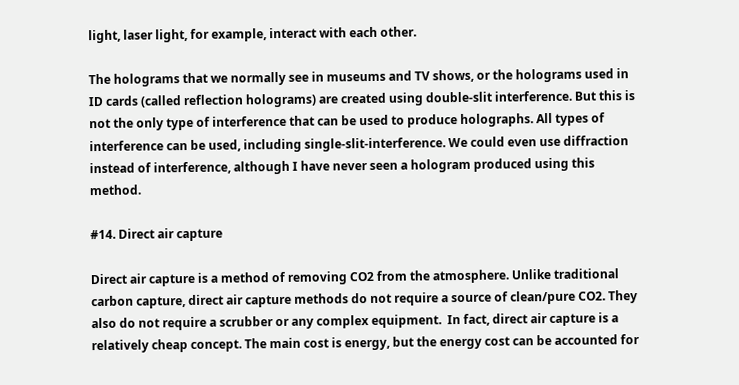light, laser light, for example, interact with each other.

The holograms that we normally see in museums and TV shows, or the holograms used in ID cards (called reflection holograms) are created using double-slit interference. But this is not the only type of interference that can be used to produce holographs. All types of interference can be used, including single-slit-interference. We could even use diffraction instead of interference, although I have never seen a hologram produced using this method.

#14. Direct air capture

Direct air capture is a method of removing CO2 from the atmosphere. Unlike traditional carbon capture, direct air capture methods do not require a source of clean/pure CO2. They also do not require a scrubber or any complex equipment.  In fact, direct air capture is a relatively cheap concept. The main cost is energy, but the energy cost can be accounted for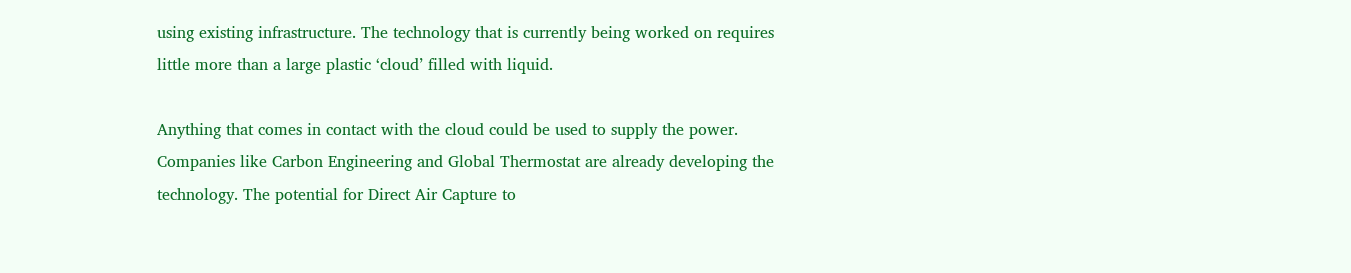using existing infrastructure. The technology that is currently being worked on requires little more than a large plastic ‘cloud’ filled with liquid.

Anything that comes in contact with the cloud could be used to supply the power. Companies like Carbon Engineering and Global Thermostat are already developing the technology. The potential for Direct Air Capture to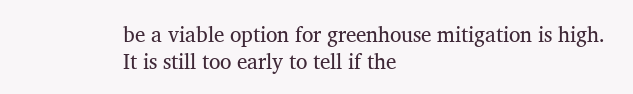be a viable option for greenhouse mitigation is high. It is still too early to tell if the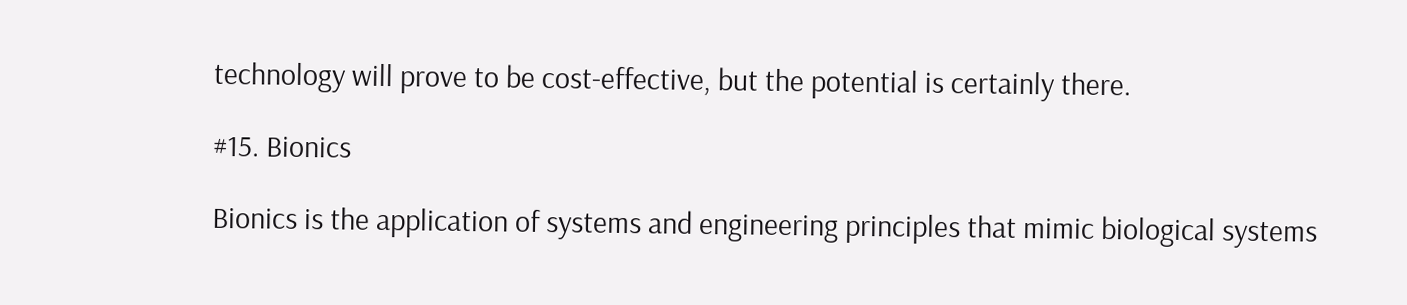technology will prove to be cost-effective, but the potential is certainly there.

#15. Bionics

Bionics is the application of systems and engineering principles that mimic biological systems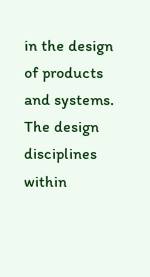in the design of products and systems. The design disciplines within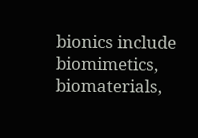bionics include biomimetics, biomaterials,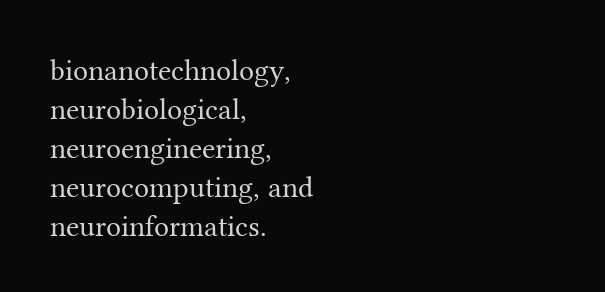bionanotechnology, neurobiological, neuroengineering, neurocomputing, and neuroinformatics.